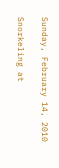Sunday, February 14, 2010

Snorkeling at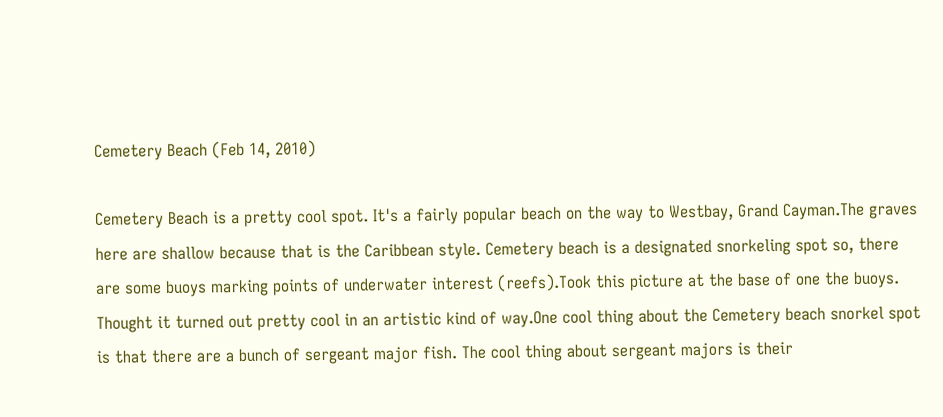Cemetery Beach (Feb 14, 2010)

Cemetery Beach is a pretty cool spot. It's a fairly popular beach on the way to Westbay, Grand Cayman.The graves here are shallow because that is the Caribbean style. Cemetery beach is a designated snorkeling spot so, there are some buoys marking points of underwater interest (reefs).Took this picture at the base of one the buoys. Thought it turned out pretty cool in an artistic kind of way.One cool thing about the Cemetery beach snorkel spot is that there are a bunch of sergeant major fish. The cool thing about sergeant majors is their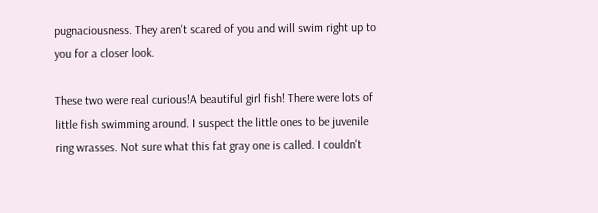pugnaciousness. They aren't scared of you and will swim right up to you for a closer look.

These two were real curious!A beautiful girl fish! There were lots of little fish swimming around. I suspect the little ones to be juvenile ring wrasses. Not sure what this fat gray one is called. I couldn't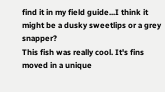find it in my field guide...I think it might be a dusky sweetlips or a grey snapper?
This fish was really cool. It's fins moved in a unique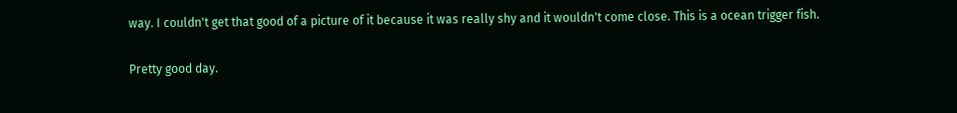way. I couldn't get that good of a picture of it because it was really shy and it wouldn't come close. This is a ocean trigger fish.

Pretty good day.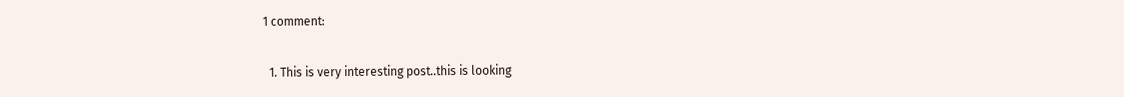1 comment:

  1. This is very interesting post..this is looking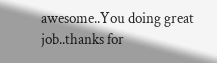awesome..You doing great job..thanks for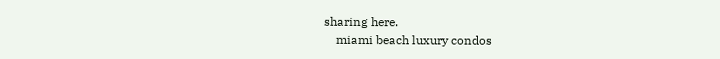sharing here.
    miami beach luxury condos